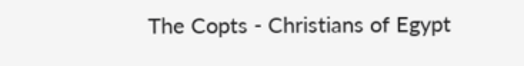The Copts - Christians of Egypt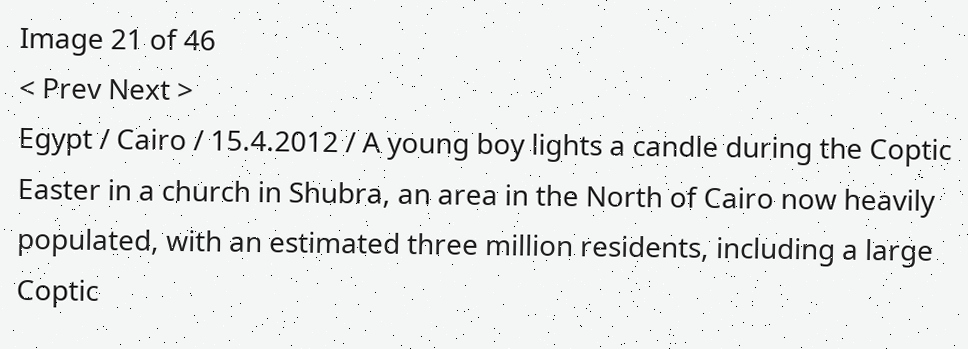Image 21 of 46
< Prev Next >
Egypt / Cairo / 15.4.2012 / A young boy lights a candle during the Coptic Easter in a church in Shubra, an area in the North of Cairo now heavily populated, with an estimated three million residents, including a large Coptic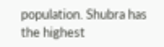population. Shubra has the highest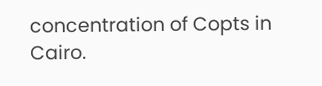concentration of Copts in Cairo.